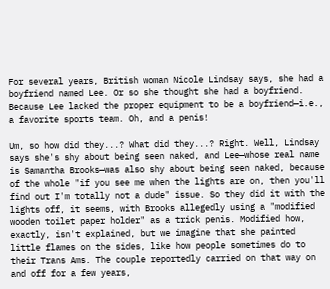For several years, British woman Nicole Lindsay says, she had a boyfriend named Lee. Or so she thought she had a boyfriend. Because Lee lacked the proper equipment to be a boyfriend—i.e., a favorite sports team. Oh, and a penis!

Um, so how did they...? What did they...? Right. Well, Lindsay says she's shy about being seen naked, and Lee—whose real name is Samantha Brooks—was also shy about being seen naked, because of the whole "if you see me when the lights are on, then you'll find out I'm totally not a dude" issue. So they did it with the lights off, it seems, with Brooks allegedly using a "modified wooden toilet paper holder" as a trick penis. Modified how, exactly, isn't explained, but we imagine that she painted little flames on the sides, like how people sometimes do to their Trans Ams. The couple reportedly carried on that way on and off for a few years,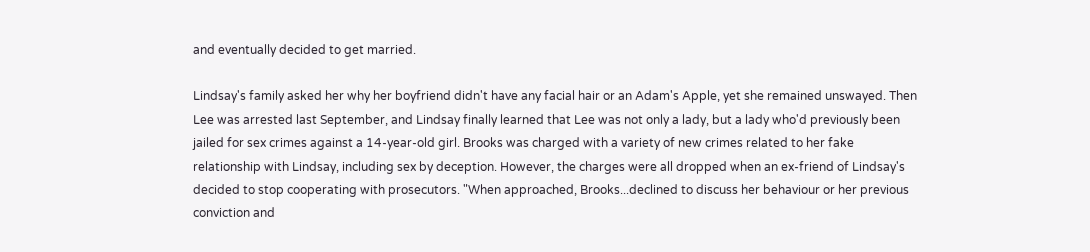and eventually decided to get married.

Lindsay's family asked her why her boyfriend didn't have any facial hair or an Adam's Apple, yet she remained unswayed. Then Lee was arrested last September, and Lindsay finally learned that Lee was not only a lady, but a lady who'd previously been jailed for sex crimes against a 14-year-old girl. Brooks was charged with a variety of new crimes related to her fake relationship with Lindsay, including sex by deception. However, the charges were all dropped when an ex-friend of Lindsay's decided to stop cooperating with prosecutors. "When approached, Brooks...declined to discuss her behaviour or her previous conviction and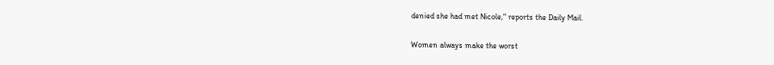denied she had met Nicole," reports the Daily Mail.

Women always make the worst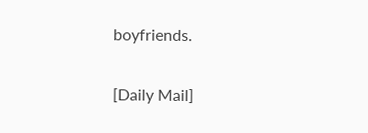boyfriends.

[Daily Mail]